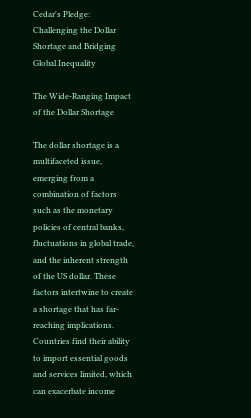Cedar's Pledge: Challenging the Dollar Shortage and Bridging Global Inequality

The Wide-Ranging Impact of the Dollar Shortage

The dollar shortage is a multifaceted issue, emerging from a combination of factors such as the monetary policies of central banks, fluctuations in global trade, and the inherent strength of the US dollar. These factors intertwine to create a shortage that has far-reaching implications. Countries find their ability to import essential goods and services limited, which can exacerbate income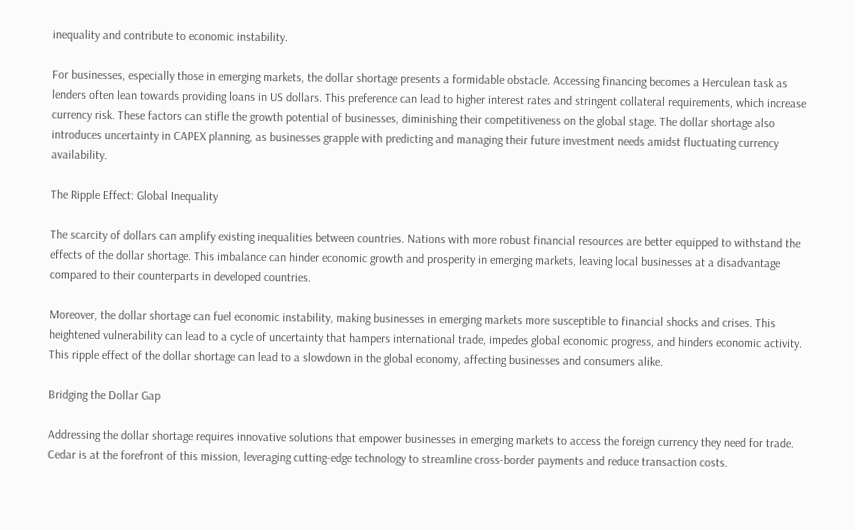inequality and contribute to economic instability.

For businesses, especially those in emerging markets, the dollar shortage presents a formidable obstacle. Accessing financing becomes a Herculean task as lenders often lean towards providing loans in US dollars. This preference can lead to higher interest rates and stringent collateral requirements, which increase currency risk. These factors can stifle the growth potential of businesses, diminishing their competitiveness on the global stage. The dollar shortage also introduces uncertainty in CAPEX planning, as businesses grapple with predicting and managing their future investment needs amidst fluctuating currency availability.

The Ripple Effect: Global Inequality

The scarcity of dollars can amplify existing inequalities between countries. Nations with more robust financial resources are better equipped to withstand the effects of the dollar shortage. This imbalance can hinder economic growth and prosperity in emerging markets, leaving local businesses at a disadvantage compared to their counterparts in developed countries.

Moreover, the dollar shortage can fuel economic instability, making businesses in emerging markets more susceptible to financial shocks and crises. This heightened vulnerability can lead to a cycle of uncertainty that hampers international trade, impedes global economic progress, and hinders economic activity. This ripple effect of the dollar shortage can lead to a slowdown in the global economy, affecting businesses and consumers alike.

Bridging the Dollar Gap

Addressing the dollar shortage requires innovative solutions that empower businesses in emerging markets to access the foreign currency they need for trade. Cedar is at the forefront of this mission, leveraging cutting-edge technology to streamline cross-border payments and reduce transaction costs.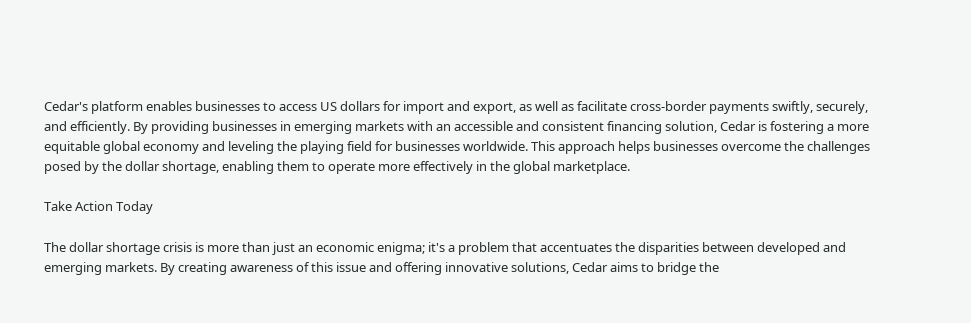Cedar's platform enables businesses to access US dollars for import and export, as well as facilitate cross-border payments swiftly, securely, and efficiently. By providing businesses in emerging markets with an accessible and consistent financing solution, Cedar is fostering a more equitable global economy and leveling the playing field for businesses worldwide. This approach helps businesses overcome the challenges posed by the dollar shortage, enabling them to operate more effectively in the global marketplace.

Take Action Today

The dollar shortage crisis is more than just an economic enigma; it's a problem that accentuates the disparities between developed and emerging markets. By creating awareness of this issue and offering innovative solutions, Cedar aims to bridge the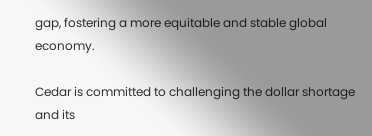gap, fostering a more equitable and stable global economy.

Cedar is committed to challenging the dollar shortage and its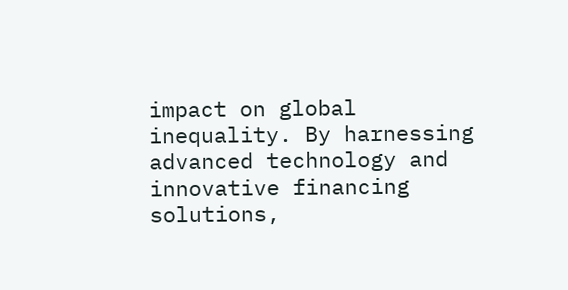impact on global inequality. By harnessing advanced technology and innovative financing solutions,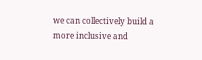we can collectively build a more inclusive and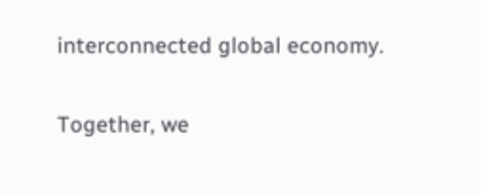interconnected global economy.

Together, we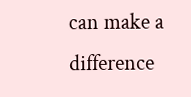can make a difference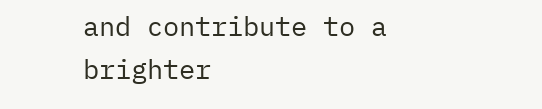and contribute to a brighter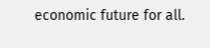economic future for all.